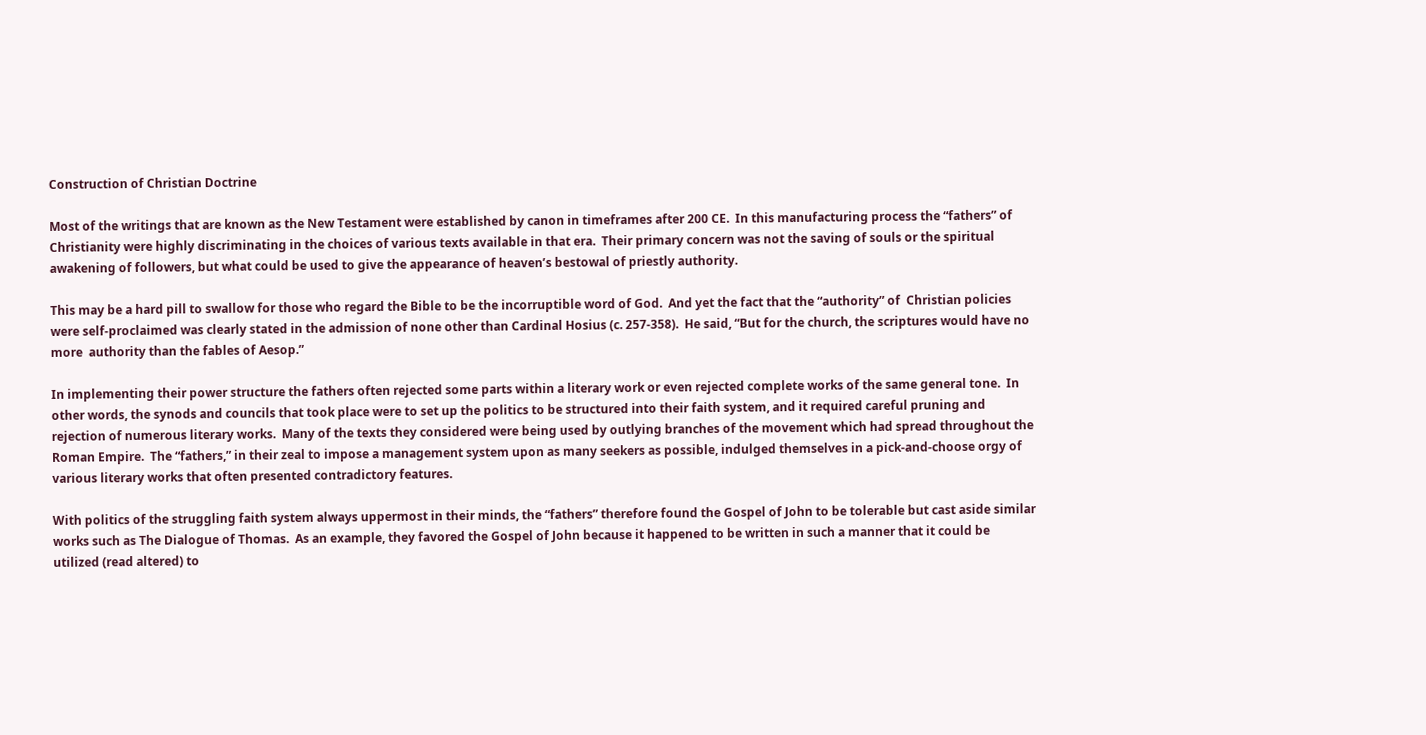Construction of Christian Doctrine

Most of the writings that are known as the New Testament were established by canon in timeframes after 200 CE.  In this manufacturing process the “fathers” of Christianity were highly discriminating in the choices of various texts available in that era.  Their primary concern was not the saving of souls or the spiritual awakening of followers, but what could be used to give the appearance of heaven’s bestowal of priestly authority.

This may be a hard pill to swallow for those who regard the Bible to be the incorruptible word of God.  And yet the fact that the “authority” of  Christian policies were self-proclaimed was clearly stated in the admission of none other than Cardinal Hosius (c. 257-358).  He said, “But for the church, the scriptures would have no more  authority than the fables of Aesop.”

In implementing their power structure the fathers often rejected some parts within a literary work or even rejected complete works of the same general tone.  In other words, the synods and councils that took place were to set up the politics to be structured into their faith system, and it required careful pruning and rejection of numerous literary works.  Many of the texts they considered were being used by outlying branches of the movement which had spread throughout the Roman Empire.  The “fathers,” in their zeal to impose a management system upon as many seekers as possible, indulged themselves in a pick-and-choose orgy of various literary works that often presented contradictory features.

With politics of the struggling faith system always uppermost in their minds, the “fathers” therefore found the Gospel of John to be tolerable but cast aside similar works such as The Dialogue of Thomas.  As an example, they favored the Gospel of John because it happened to be written in such a manner that it could be utilized (read altered) to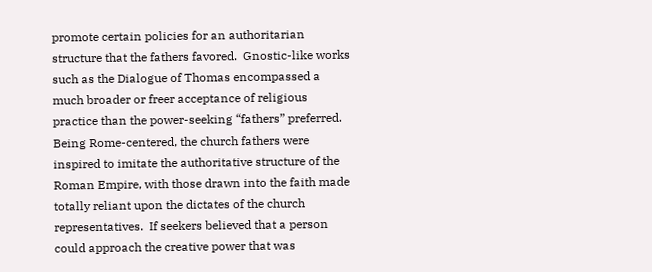promote certain policies for an authoritarian structure that the fathers favored.  Gnostic-like works such as the Dialogue of Thomas encompassed a much broader or freer acceptance of religious practice than the power-seeking “fathers” preferred.  Being Rome-centered, the church fathers were inspired to imitate the authoritative structure of the Roman Empire, with those drawn into the faith made totally reliant upon the dictates of the church representatives.  If seekers believed that a person could approach the creative power that was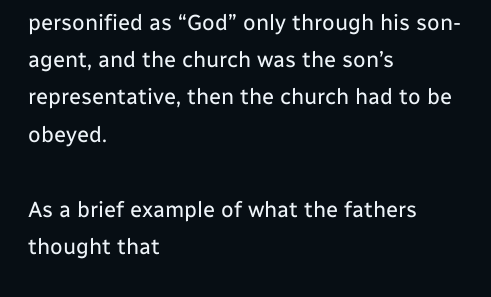personified as “God” only through his son-agent, and the church was the son’s representative, then the church had to be obeyed.

As a brief example of what the fathers thought that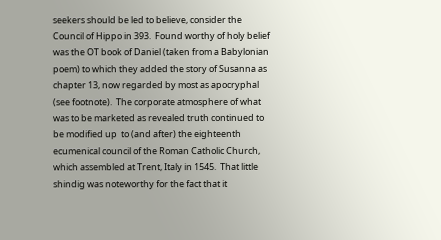seekers should be led to believe, consider the Council of Hippo in 393.  Found worthy of holy belief was the OT book of Daniel (taken from a Babylonian poem) to which they added the story of Susanna as chapter 13, now regarded by most as apocryphal (see footnote).  The corporate atmosphere of what was to be marketed as revealed truth continued to be modified up  to (and after) the eighteenth ecumenical council of the Roman Catholic Church, which assembled at Trent, Italy in 1545.  That little shindig was noteworthy for the fact that it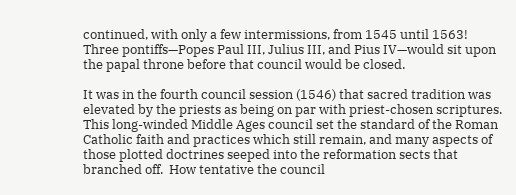continued, with only a few intermissions, from 1545 until 1563!  Three pontiffs—Popes Paul III, Julius III, and Pius IV—would sit upon the papal throne before that council would be closed.

It was in the fourth council session (1546) that sacred tradition was elevated by the priests as being on par with priest-chosen scriptures.  This long-winded Middle Ages council set the standard of the Roman Catholic faith and practices which still remain, and many aspects of those plotted doctrines seeped into the reformation sects that branched off.  How tentative the council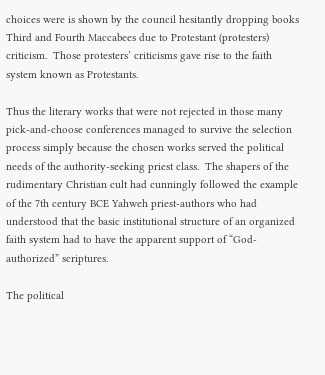choices were is shown by the council hesitantly dropping books Third and Fourth Maccabees due to Protestant (protesters) criticism.  Those protesters’ criticisms gave rise to the faith system known as Protestants.

Thus the literary works that were not rejected in those many pick-and-choose conferences managed to survive the selection process simply because the chosen works served the political needs of the authority-seeking priest class.  The shapers of the rudimentary Christian cult had cunningly followed the example of the 7th century BCE Yahweh priest-authors who had understood that the basic institutional structure of an organized faith system had to have the apparent support of “God-authorized” scriptures.

The political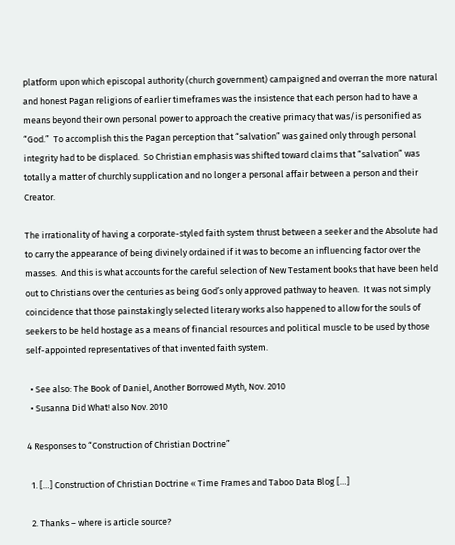platform upon which episcopal authority (church government) campaigned and overran the more natural and honest Pagan religions of earlier timeframes was the insistence that each person had to have a means beyond their own personal power to approach the creative primacy that was/is personified as “God.”  To accomplish this the Pagan perception that “salvation” was gained only through personal integrity had to be displaced.  So Christian emphasis was shifted toward claims that “salvation” was totally a matter of churchly supplication and no longer a personal affair between a person and their Creator.

The irrationality of having a corporate-styled faith system thrust between a seeker and the Absolute had to carry the appearance of being divinely ordained if it was to become an influencing factor over the masses.  And this is what accounts for the careful selection of New Testament books that have been held out to Christians over the centuries as being God’s only approved pathway to heaven.  It was not simply coincidence that those painstakingly selected literary works also happened to allow for the souls of seekers to be held hostage as a means of financial resources and political muscle to be used by those self-appointed representatives of that invented faith system.

  • See also: The Book of Daniel, Another Borrowed Myth, Nov. 2010
  • Susanna Did What! also Nov. 2010

4 Responses to “Construction of Christian Doctrine”

  1. […] Construction of Christian Doctrine « Time Frames and Taboo Data Blog […]

  2. Thanks – where is article source?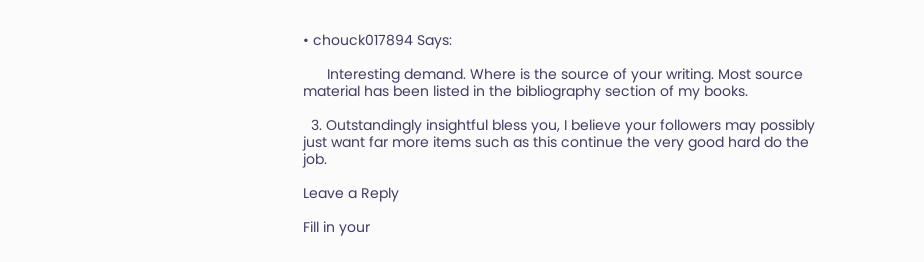• chouck017894 Says:

      Interesting demand. Where is the source of your writing. Most source material has been listed in the bibliography section of my books.

  3. Outstandingly insightful bless you, I believe your followers may possibly just want far more items such as this continue the very good hard do the job.

Leave a Reply

Fill in your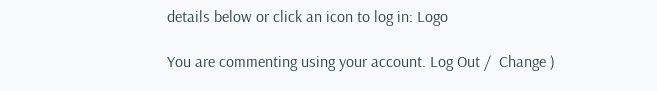details below or click an icon to log in: Logo

You are commenting using your account. Log Out /  Change )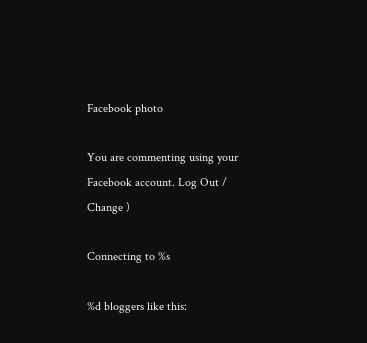Facebook photo

You are commenting using your Facebook account. Log Out /  Change )

Connecting to %s

%d bloggers like this: